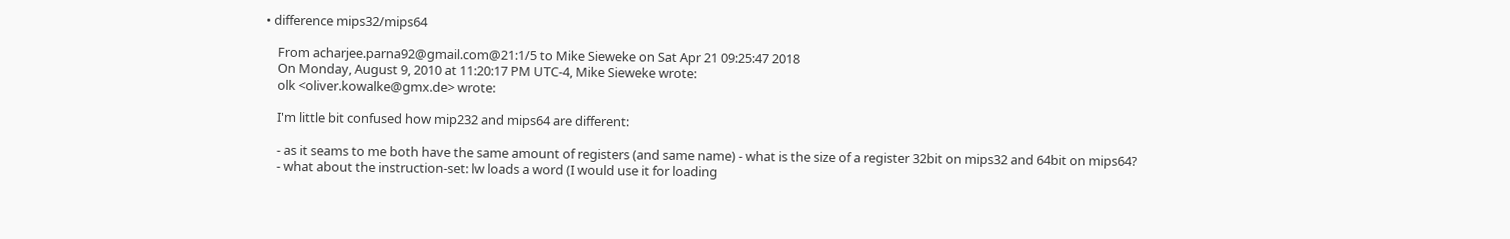• difference mips32/mips64

    From acharjee.parna92@gmail.com@21:1/5 to Mike Sieweke on Sat Apr 21 09:25:47 2018
    On Monday, August 9, 2010 at 11:20:17 PM UTC-4, Mike Sieweke wrote:
    olk <oliver.kowalke@gmx.de> wrote:

    I'm little bit confused how mip232 and mips64 are different:

    - as it seams to me both have the same amount of registers (and same name) - what is the size of a register 32bit on mips32 and 64bit on mips64?
    - what about the instruction-set: lw loads a word (I would use it for loading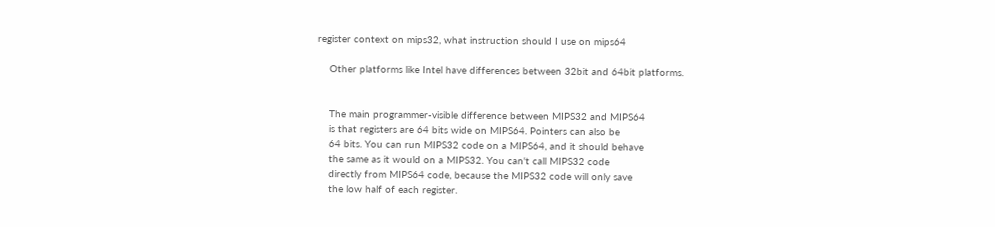register context on mips32, what instruction should I use on mips64

    Other platforms like Intel have differences between 32bit and 64bit platforms.


    The main programmer-visible difference between MIPS32 and MIPS64
    is that registers are 64 bits wide on MIPS64. Pointers can also be
    64 bits. You can run MIPS32 code on a MIPS64, and it should behave
    the same as it would on a MIPS32. You can't call MIPS32 code
    directly from MIPS64 code, because the MIPS32 code will only save
    the low half of each register.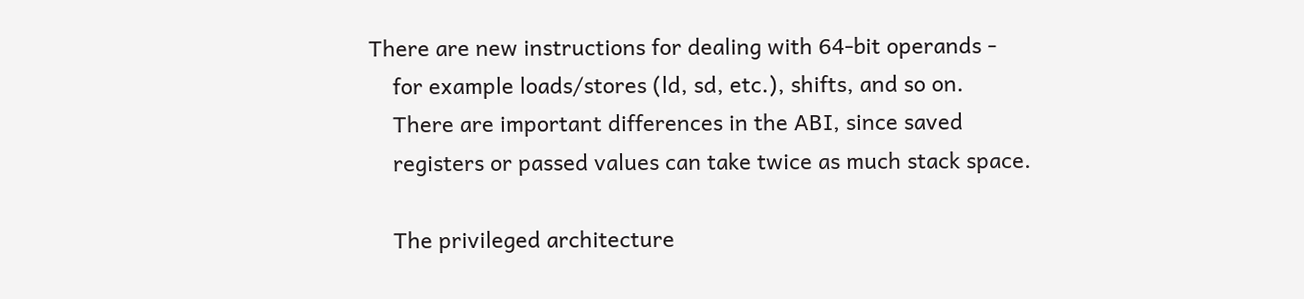There are new instructions for dealing with 64-bit operands -
    for example loads/stores (ld, sd, etc.), shifts, and so on.
    There are important differences in the ABI, since saved
    registers or passed values can take twice as much stack space.

    The privileged architecture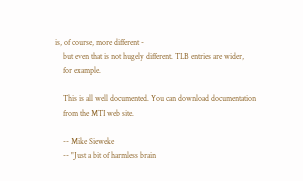is, of course, more different -
    but even that is not hugely different. TLB entries are wider,
    for example.

    This is all well documented. You can download documentation
    from the MTI web site.

    -- Mike Sieweke
    -- "Just a bit of harmless brain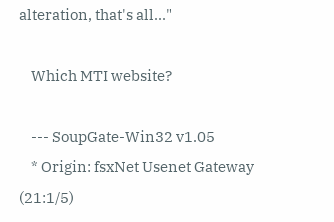alteration, that's all..."

    Which MTI website?

    --- SoupGate-Win32 v1.05
    * Origin: fsxNet Usenet Gateway (21:1/5)